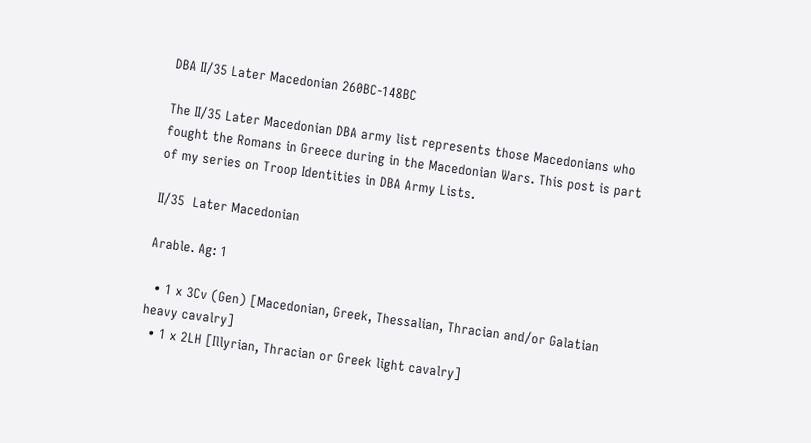DBA II/35 Later Macedonian 260BC-148BC

The II/35 Later Macedonian DBA army list represents those Macedonians who fought the Romans in Greece during in the Macedonian Wars. This post is part of my series on Troop Identities in DBA Army Lists.

II/35  Later Macedonian

Arable. Ag: 1

  • 1 x 3Cv (Gen) [Macedonian, Greek, Thessalian, Thracian and/or Galatian heavy cavalry]
  • 1 x 2LH [Illyrian, Thracian or Greek light cavalry]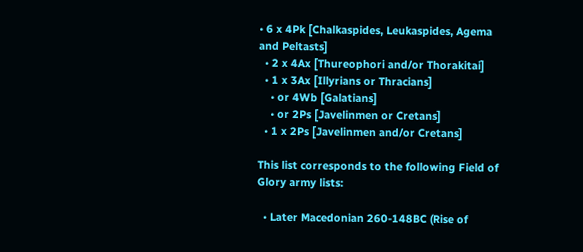• 6 x 4Pk [Chalkaspides, Leukaspides, Agema and Peltasts]
  • 2 x 4Ax [Thureophori and/or Thorakitai]
  • 1 x 3Ax [Illyrians or Thracians]
    • or 4Wb [Galatians]
    • or 2Ps [Javelinmen or Cretans]
  • 1 x 2Ps [Javelinmen and/or Cretans]

This list corresponds to the following Field of Glory army lists:

  • Later Macedonian 260-148BC (Rise of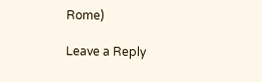Rome)

Leave a Reply